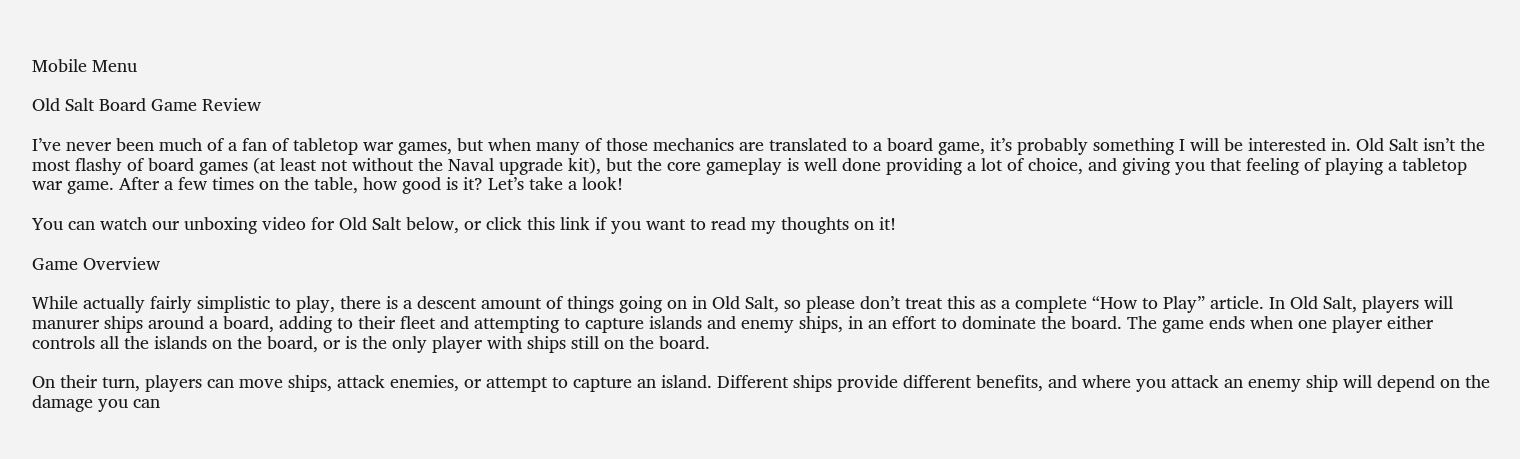Mobile Menu

Old Salt Board Game Review

I’ve never been much of a fan of tabletop war games, but when many of those mechanics are translated to a board game, it’s probably something I will be interested in. Old Salt isn’t the most flashy of board games (at least not without the Naval upgrade kit), but the core gameplay is well done providing a lot of choice, and giving you that feeling of playing a tabletop war game. After a few times on the table, how good is it? Let’s take a look!

You can watch our unboxing video for Old Salt below, or click this link if you want to read my thoughts on it!

Game Overview

While actually fairly simplistic to play, there is a descent amount of things going on in Old Salt, so please don’t treat this as a complete “How to Play” article. In Old Salt, players will manurer ships around a board, adding to their fleet and attempting to capture islands and enemy ships, in an effort to dominate the board. The game ends when one player either controls all the islands on the board, or is the only player with ships still on the board.

On their turn, players can move ships, attack enemies, or attempt to capture an island. Different ships provide different benefits, and where you attack an enemy ship will depend on the damage you can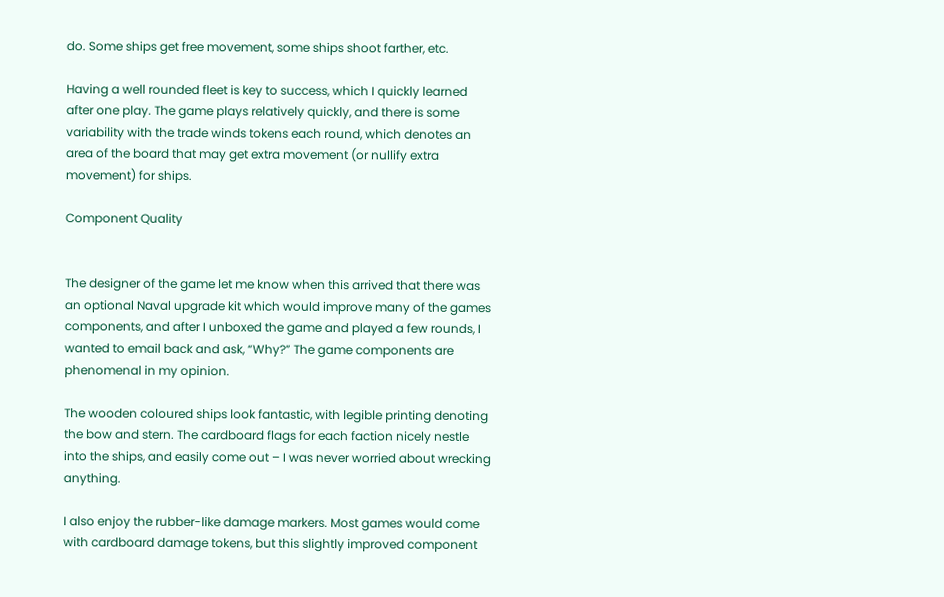do. Some ships get free movement, some ships shoot farther, etc.

Having a well rounded fleet is key to success, which I quickly learned after one play. The game plays relatively quickly, and there is some variability with the trade winds tokens each round, which denotes an area of the board that may get extra movement (or nullify extra movement) for ships.

Component Quality


The designer of the game let me know when this arrived that there was an optional Naval upgrade kit which would improve many of the games components, and after I unboxed the game and played a few rounds, I wanted to email back and ask, “Why?” The game components are phenomenal in my opinion.

The wooden coloured ships look fantastic, with legible printing denoting the bow and stern. The cardboard flags for each faction nicely nestle into the ships, and easily come out – I was never worried about wrecking anything.

I also enjoy the rubber-like damage markers. Most games would come with cardboard damage tokens, but this slightly improved component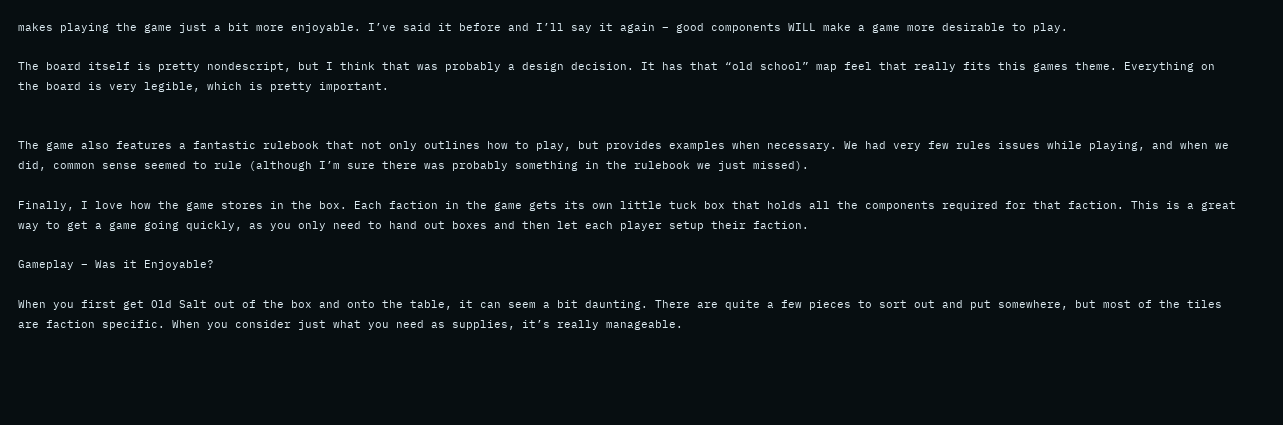makes playing the game just a bit more enjoyable. I’ve said it before and I’ll say it again – good components WILL make a game more desirable to play.

The board itself is pretty nondescript, but I think that was probably a design decision. It has that “old school” map feel that really fits this games theme. Everything on the board is very legible, which is pretty important.


The game also features a fantastic rulebook that not only outlines how to play, but provides examples when necessary. We had very few rules issues while playing, and when we did, common sense seemed to rule (although I’m sure there was probably something in the rulebook we just missed).

Finally, I love how the game stores in the box. Each faction in the game gets its own little tuck box that holds all the components required for that faction. This is a great way to get a game going quickly, as you only need to hand out boxes and then let each player setup their faction.

Gameplay – Was it Enjoyable?

When you first get Old Salt out of the box and onto the table, it can seem a bit daunting. There are quite a few pieces to sort out and put somewhere, but most of the tiles are faction specific. When you consider just what you need as supplies, it’s really manageable.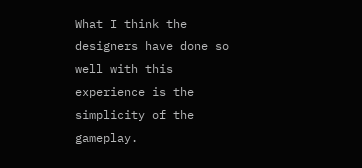What I think the designers have done so well with this experience is the simplicity of the gameplay.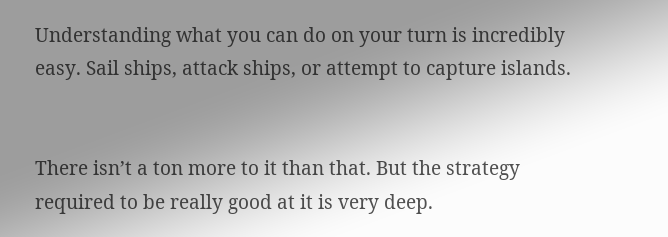Understanding what you can do on your turn is incredibly easy. Sail ships, attack ships, or attempt to capture islands.


There isn’t a ton more to it than that. But the strategy required to be really good at it is very deep.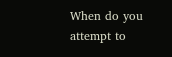When do you attempt to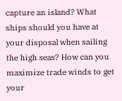capture an island? What ships should you have at your disposal when sailing the high seas? How can you maximize trade winds to get your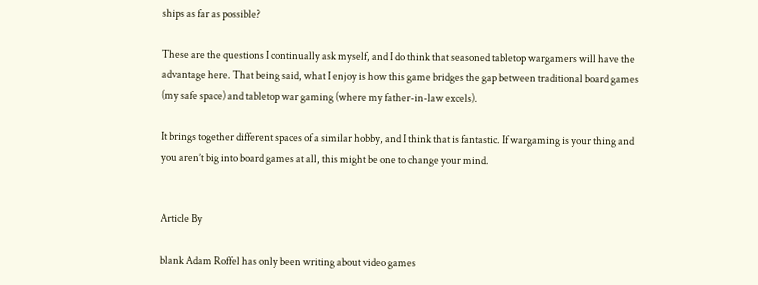ships as far as possible?

These are the questions I continually ask myself, and I do think that seasoned tabletop wargamers will have the advantage here. That being said, what I enjoy is how this game bridges the gap between traditional board games (my safe space) and tabletop war gaming (where my father-in-law excels).

It brings together different spaces of a similar hobby, and I think that is fantastic. If wargaming is your thing and you aren’t big into board games at all, this might be one to change your mind.


Article By

blank Adam Roffel has only been writing about video games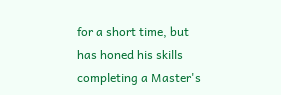for a short time, but has honed his skills completing a Master's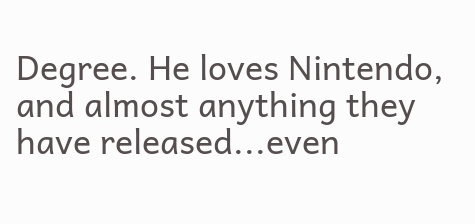Degree. He loves Nintendo, and almost anything they have released...even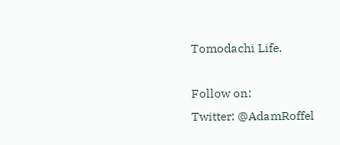Tomodachi Life.

Follow on:
Twitter: @AdamRoffel